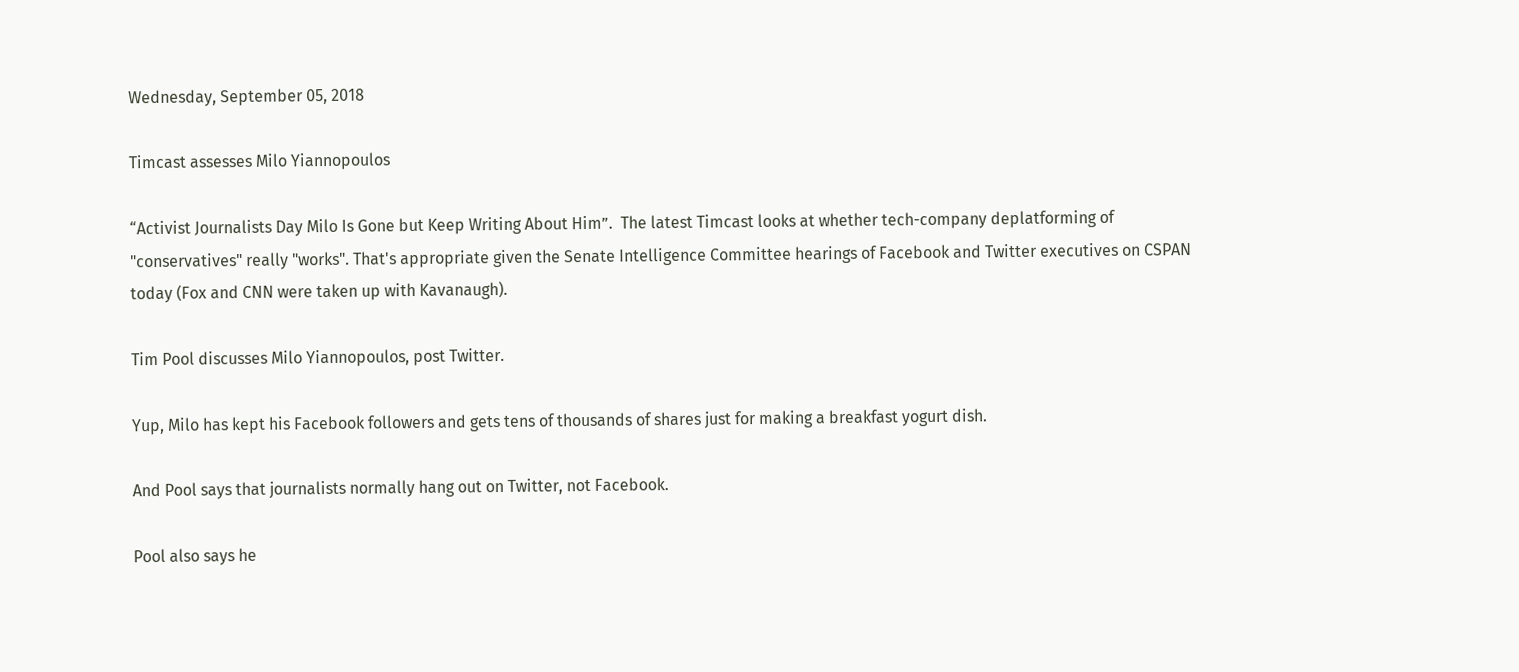Wednesday, September 05, 2018

Timcast assesses Milo Yiannopoulos

“Activist Journalists Day Milo Is Gone but Keep Writing About Him”.  The latest Timcast looks at whether tech-company deplatforming of "conservatives" really "works". That's appropriate given the Senate Intelligence Committee hearings of Facebook and Twitter executives on CSPAN today (Fox and CNN were taken up with Kavanaugh).

Tim Pool discusses Milo Yiannopoulos, post Twitter.

Yup, Milo has kept his Facebook followers and gets tens of thousands of shares just for making a breakfast yogurt dish.

And Pool says that journalists normally hang out on Twitter, not Facebook.

Pool also says he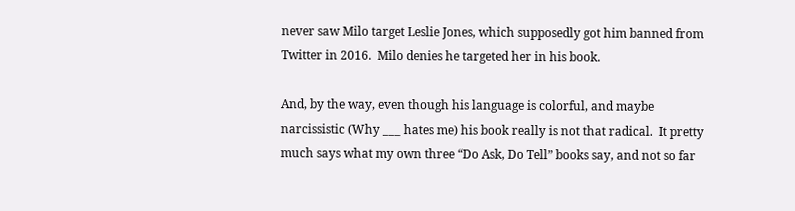never saw Milo target Leslie Jones, which supposedly got him banned from Twitter in 2016.  Milo denies he targeted her in his book.

And, by the way, even though his language is colorful, and maybe narcissistic (Why ___ hates me) his book really is not that radical.  It pretty much says what my own three “Do Ask, Do Tell” books say, and not so far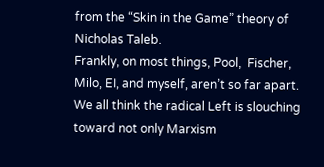from the “Skin in the Game” theory of Nicholas Taleb.
Frankly, on most things, Pool,  Fischer, Milo, EI, and myself, aren’t so far apart. We all think the radical Left is slouching toward not only Marxism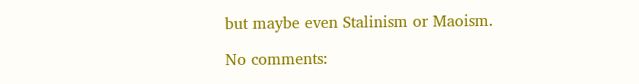but maybe even Stalinism or Maoism.

No comments: